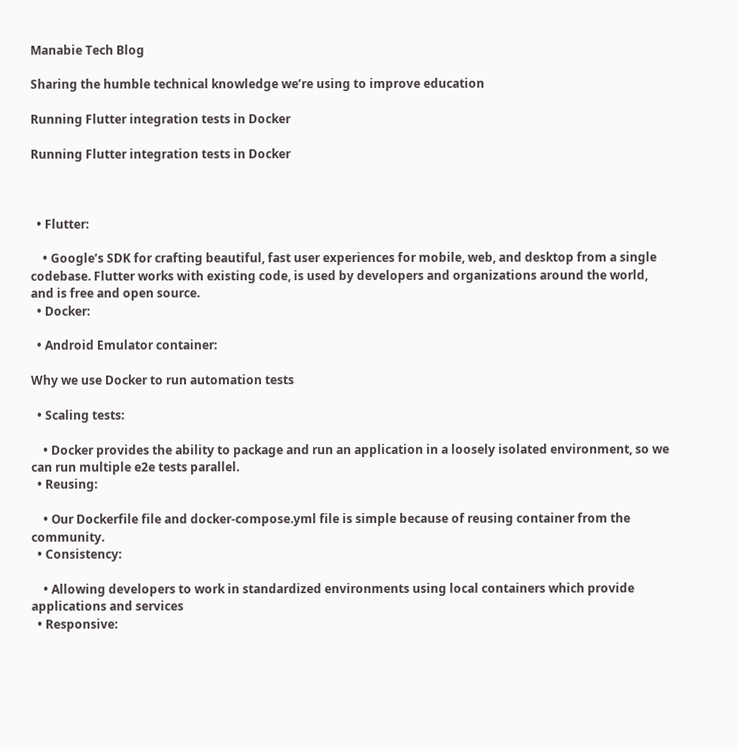Manabie Tech Blog

Sharing the humble technical knowledge we’re using to improve education

Running Flutter integration tests in Docker

Running Flutter integration tests in Docker



  • Flutter:

    • Google’s SDK for crafting beautiful, fast user experiences for mobile, web, and desktop from a single codebase. Flutter works with existing code, is used by developers and organizations around the world, and is free and open source.
  • Docker:

  • Android Emulator container:

Why we use Docker to run automation tests

  • Scaling tests:

    • Docker provides the ability to package and run an application in a loosely isolated environment, so we can run multiple e2e tests parallel.
  • Reusing:

    • Our Dockerfile file and docker-compose.yml file is simple because of reusing container from the community.
  • Consistency:

    • Allowing developers to work in standardized environments using local containers which provide applications and services
  • Responsive: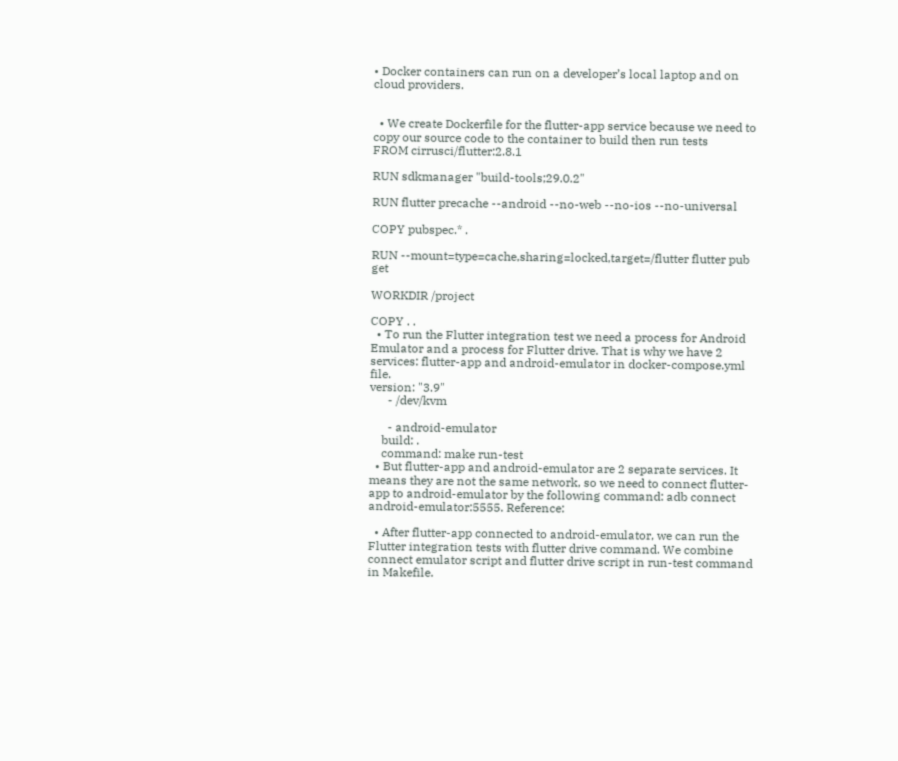• Docker containers can run on a developer’s local laptop and on cloud providers.


  • We create Dockerfile for the flutter-app service because we need to copy our source code to the container to build then run tests
FROM cirrusci/flutter:2.8.1

RUN sdkmanager "build-tools;29.0.2"

RUN flutter precache --android --no-web --no-ios --no-universal

COPY pubspec.* .

RUN --mount=type=cache,sharing=locked,target=/flutter flutter pub get

WORKDIR /project

COPY . .
  • To run the Flutter integration test we need a process for Android Emulator and a process for Flutter drive. That is why we have 2 services: flutter-app and android-emulator in docker-compose.yml file.
version: "3.9"
      - /dev/kvm

      - android-emulator
    build: .
    command: make run-test
  • But flutter-app and android-emulator are 2 separate services. It means they are not the same network, so we need to connect flutter-app to android-emulator by the following command: adb connect android-emulator:5555. Reference:

  • After flutter-app connected to android-emulator, we can run the Flutter integration tests with flutter drive command. We combine connect emulator script and flutter drive script in run-test command in Makefile.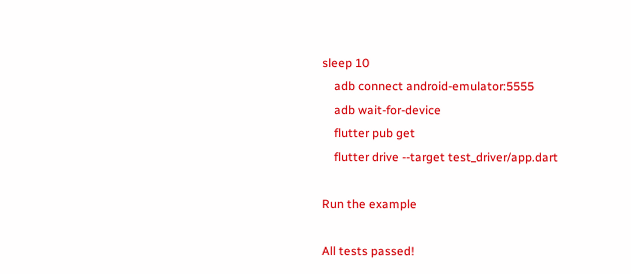sleep 10
    adb connect android-emulator:5555
    adb wait-for-device
    flutter pub get
    flutter drive --target test_driver/app.dart

Run the example

All tests passed!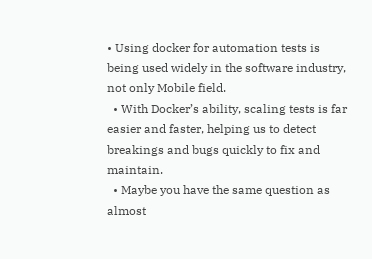• Using docker for automation tests is being used widely in the software industry, not only Mobile field.
  • With Docker’s ability, scaling tests is far easier and faster, helping us to detect breakings and bugs quickly to fix and maintain.
  • Maybe you have the same question as almost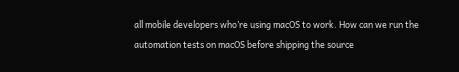all mobile developers who’re using macOS to work. How can we run the automation tests on macOS before shipping the source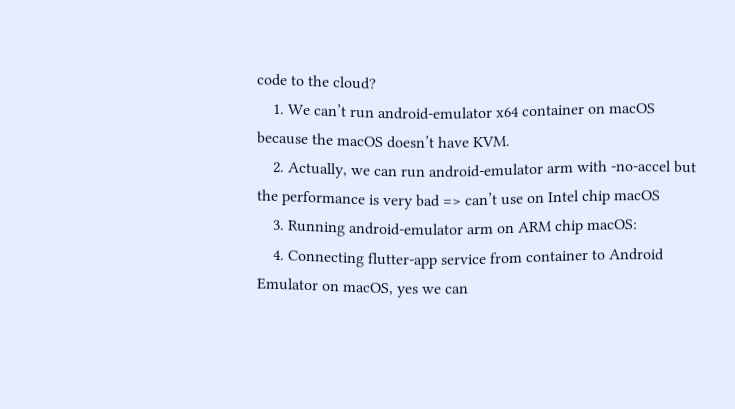code to the cloud?
    1. We can’t run android-emulator x64 container on macOS because the macOS doesn’t have KVM.
    2. Actually, we can run android-emulator arm with -no-accel but the performance is very bad => can’t use on Intel chip macOS
    3. Running android-emulator arm on ARM chip macOS:
    4. Connecting flutter-app service from container to Android Emulator on macOS, yes we can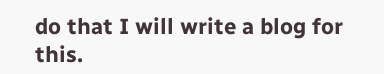do that I will write a blog for this.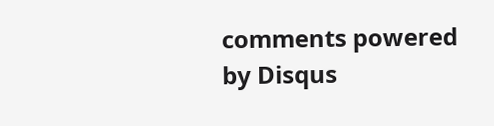comments powered by Disqus